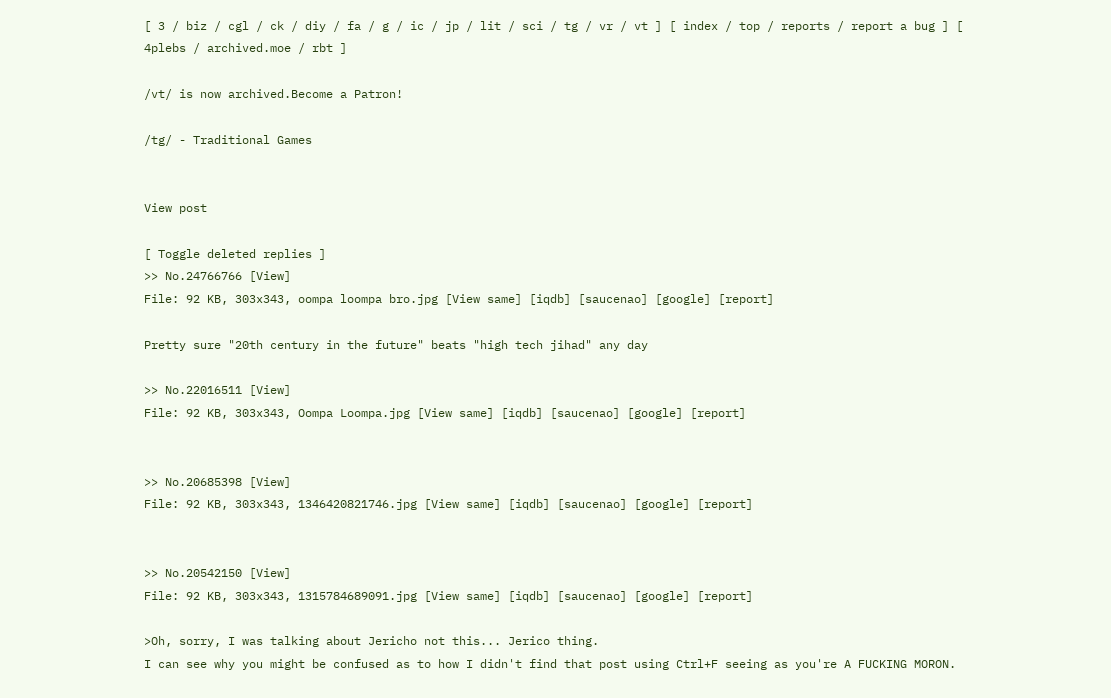[ 3 / biz / cgl / ck / diy / fa / g / ic / jp / lit / sci / tg / vr / vt ] [ index / top / reports / report a bug ] [ 4plebs / archived.moe / rbt ]

/vt/ is now archived.Become a Patron!

/tg/ - Traditional Games


View post

[ Toggle deleted replies ]
>> No.24766766 [View]
File: 92 KB, 303x343, oompa loompa bro.jpg [View same] [iqdb] [saucenao] [google] [report]

Pretty sure "20th century in the future" beats "high tech jihad" any day

>> No.22016511 [View]
File: 92 KB, 303x343, Oompa Loompa.jpg [View same] [iqdb] [saucenao] [google] [report]


>> No.20685398 [View]
File: 92 KB, 303x343, 1346420821746.jpg [View same] [iqdb] [saucenao] [google] [report]


>> No.20542150 [View]
File: 92 KB, 303x343, 1315784689091.jpg [View same] [iqdb] [saucenao] [google] [report]

>Oh, sorry, I was talking about Jericho not this... Jerico thing.
I can see why you might be confused as to how I didn't find that post using Ctrl+F seeing as you're A FUCKING MORON.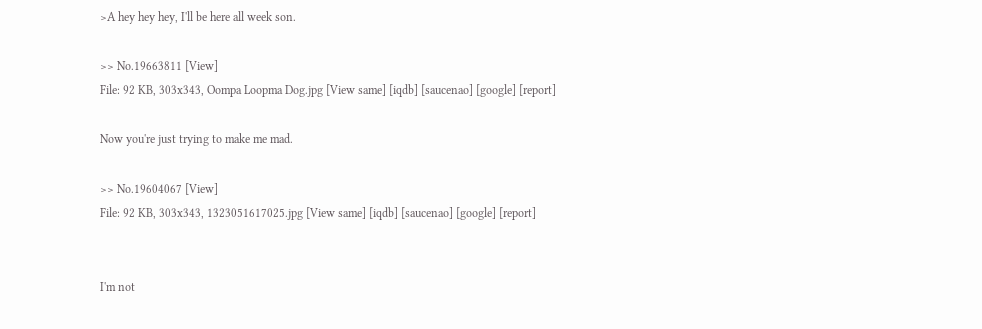>A hey hey hey, I'll be here all week son.

>> No.19663811 [View]
File: 92 KB, 303x343, Oompa Loopma Dog.jpg [View same] [iqdb] [saucenao] [google] [report]

Now you're just trying to make me mad.

>> No.19604067 [View]
File: 92 KB, 303x343, 1323051617025.jpg [View same] [iqdb] [saucenao] [google] [report]


I'm not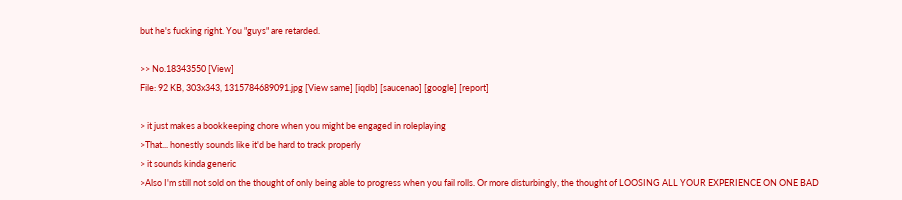but he's fucking right. You "guys" are retarded.

>> No.18343550 [View]
File: 92 KB, 303x343, 1315784689091.jpg [View same] [iqdb] [saucenao] [google] [report]

> it just makes a bookkeeping chore when you might be engaged in roleplaying
>That... honestly sounds like it'd be hard to track properly
> it sounds kinda generic
>Also I'm still not sold on the thought of only being able to progress when you fail rolls. Or more disturbingly, the thought of LOOSING ALL YOUR EXPERIENCE ON ONE BAD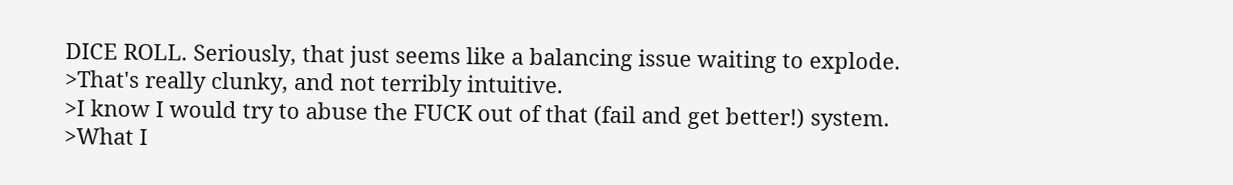DICE ROLL. Seriously, that just seems like a balancing issue waiting to explode.
>That's really clunky, and not terribly intuitive.
>I know I would try to abuse the FUCK out of that (fail and get better!) system.
>What I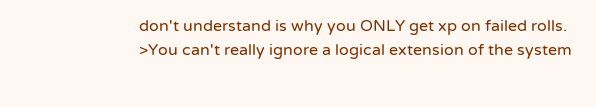don't understand is why you ONLY get xp on failed rolls.
>You can't really ignore a logical extension of the system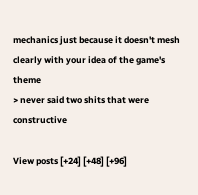mechanics just because it doesn't mesh clearly with your idea of the game's theme
> never said two shits that were constructive

View posts [+24] [+48] [+96]